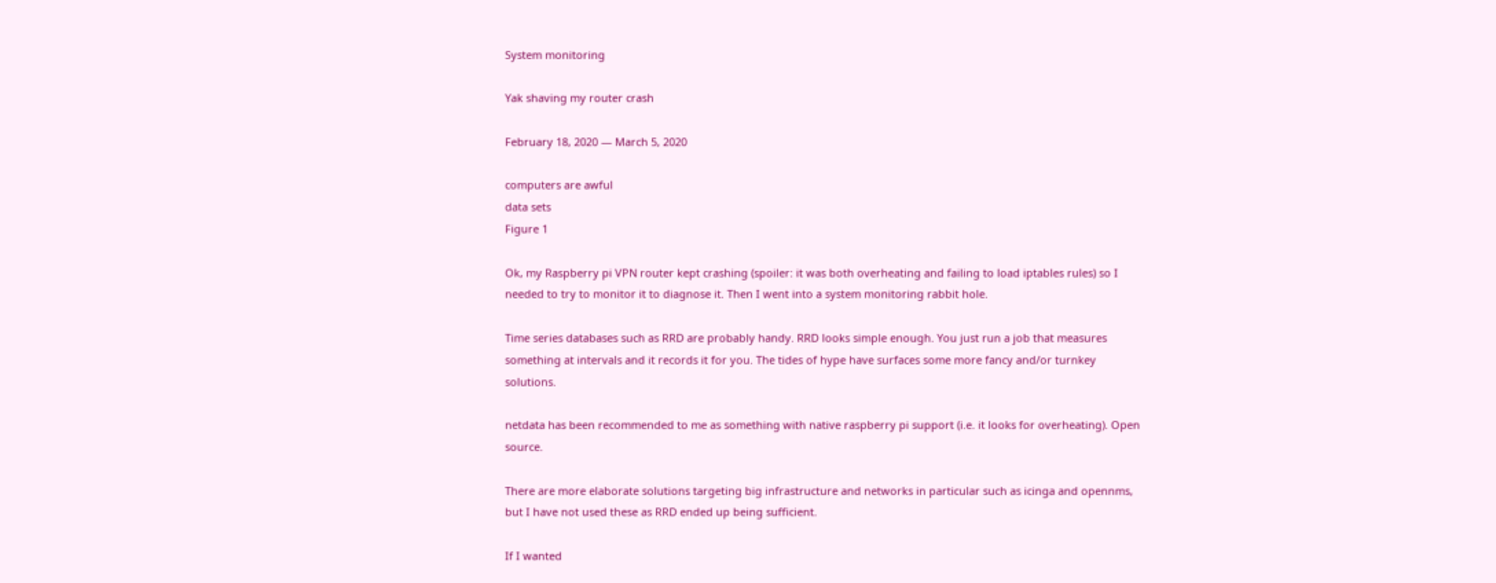System monitoring

Yak shaving my router crash

February 18, 2020 — March 5, 2020

computers are awful
data sets
Figure 1

Ok, my Raspberry pi VPN router kept crashing (spoiler: it was both overheating and failing to load iptables rules) so I needed to try to monitor it to diagnose it. Then I went into a system monitoring rabbit hole.

Time series databases such as RRD are probably handy. RRD looks simple enough. You just run a job that measures something at intervals and it records it for you. The tides of hype have surfaces some more fancy and/or turnkey solutions.

netdata has been recommended to me as something with native raspberry pi support (i.e. it looks for overheating). Open source.

There are more elaborate solutions targeting big infrastructure and networks in particular such as icinga and opennms, but I have not used these as RRD ended up being sufficient.

If I wanted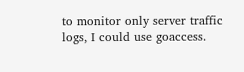to monitor only server traffic logs, I could use goaccess.